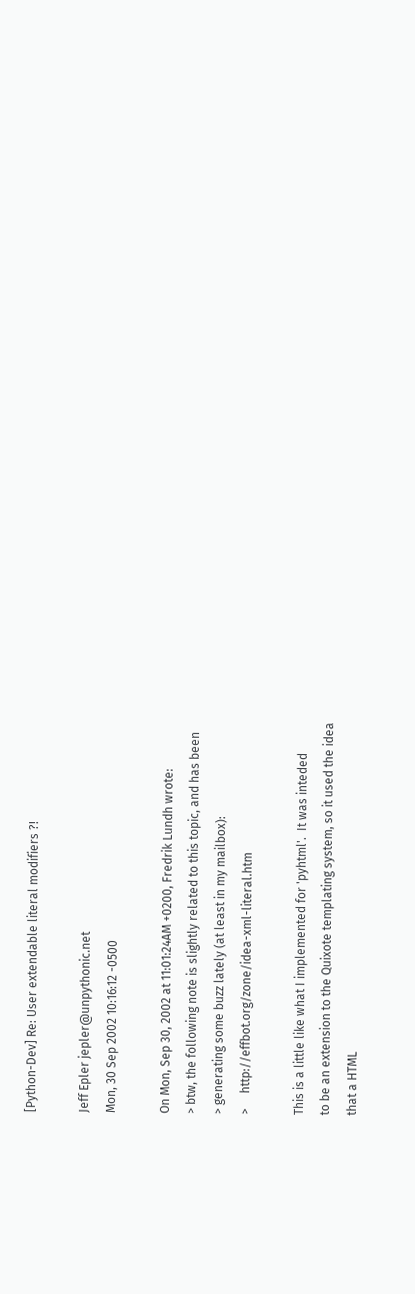[Python-Dev] Re: User extendable literal modifiers ?!

Jeff Epler jepler@unpythonic.net
Mon, 30 Sep 2002 10:16:12 -0500

On Mon, Sep 30, 2002 at 11:01:24AM +0200, Fredrik Lundh wrote:
> btw, the following note is slightly related to this topic, and has been
> generating some buzz lately (at least in my mailbox):
>     http://effbot.org/zone/idea-xml-literal.htm

This is a little like what I implemented for 'pyhtml'.  It was inteded
to be an extension to the Quixote templating system, so it used the idea
that a HTML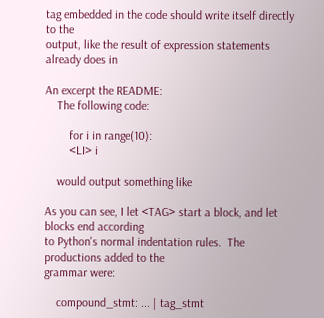tag embedded in the code should write itself directly to the
output, like the result of expression statements already does in

An excerpt the README:
    The following code:

        for i in range(10):
        <LI> i

    would output something like

As you can see, I let <TAG> start a block, and let blocks end according
to Python's normal indentation rules.  The productions added to the
grammar were:

    compound_stmt: ... | tag_stmt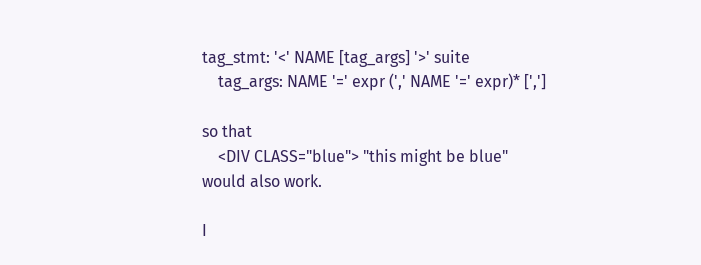tag_stmt: '<' NAME [tag_args] '>' suite
    tag_args: NAME '=' expr (',' NAME '=' expr)* [',']

so that
    <DIV CLASS="blue"> "this might be blue"
would also work.

I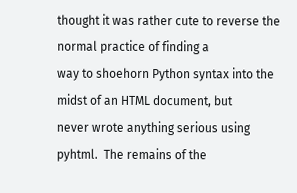thought it was rather cute to reverse the normal practice of finding a
way to shoehorn Python syntax into the midst of an HTML document, but
never wrote anything serious using pyhtml.  The remains of the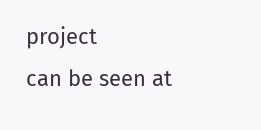project
can be seen at